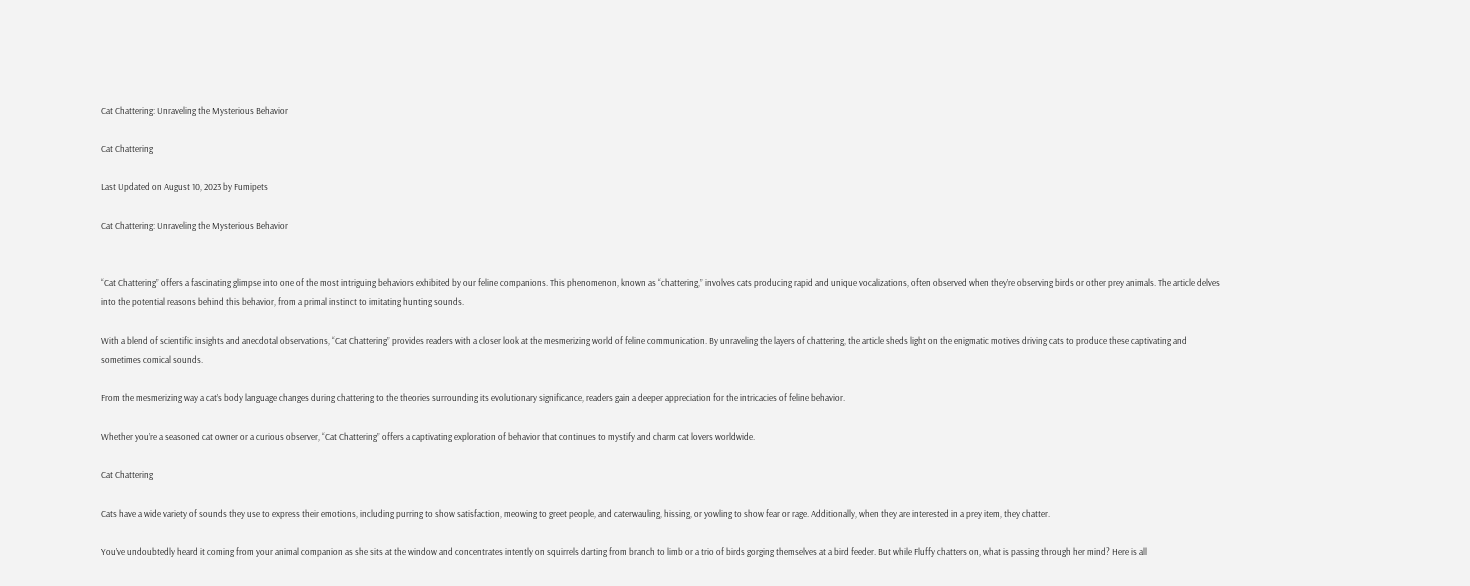Cat Chattering: Unraveling the Mysterious Behavior

Cat Chattering

Last Updated on August 10, 2023 by Fumipets

Cat Chattering: Unraveling the Mysterious Behavior


“Cat Chattering” offers a fascinating glimpse into one of the most intriguing behaviors exhibited by our feline companions. This phenomenon, known as “chattering,” involves cats producing rapid and unique vocalizations, often observed when they’re observing birds or other prey animals. The article delves into the potential reasons behind this behavior, from a primal instinct to imitating hunting sounds.

With a blend of scientific insights and anecdotal observations, “Cat Chattering” provides readers with a closer look at the mesmerizing world of feline communication. By unraveling the layers of chattering, the article sheds light on the enigmatic motives driving cats to produce these captivating and sometimes comical sounds.

From the mesmerizing way a cat’s body language changes during chattering to the theories surrounding its evolutionary significance, readers gain a deeper appreciation for the intricacies of feline behavior.

Whether you’re a seasoned cat owner or a curious observer, “Cat Chattering” offers a captivating exploration of behavior that continues to mystify and charm cat lovers worldwide.

Cat Chattering

Cats have a wide variety of sounds they use to express their emotions, including purring to show satisfaction, meowing to greet people, and caterwauling, hissing, or yowling to show fear or rage. Additionally, when they are interested in a prey item, they chatter.

You’ve undoubtedly heard it coming from your animal companion as she sits at the window and concentrates intently on squirrels darting from branch to limb or a trio of birds gorging themselves at a bird feeder. But while Fluffy chatters on, what is passing through her mind? Here is all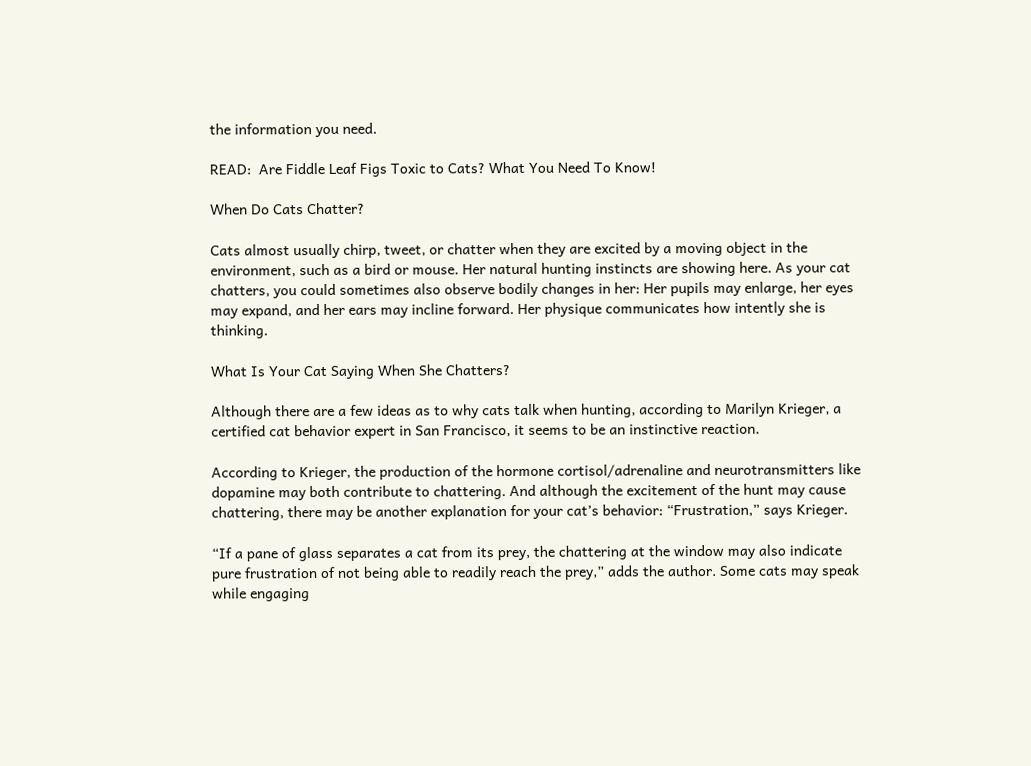the information you need.

READ:  Are Fiddle Leaf Figs Toxic to Cats? What You Need To Know!

When Do Cats Chatter?

Cats almost usually chirp, tweet, or chatter when they are excited by a moving object in the environment, such as a bird or mouse. Her natural hunting instincts are showing here. As your cat chatters, you could sometimes also observe bodily changes in her: Her pupils may enlarge, her eyes may expand, and her ears may incline forward. Her physique communicates how intently she is thinking.

What Is Your Cat Saying When She Chatters?

Although there are a few ideas as to why cats talk when hunting, according to Marilyn Krieger, a certified cat behavior expert in San Francisco, it seems to be an instinctive reaction.

According to Krieger, the production of the hormone cortisol/adrenaline and neurotransmitters like dopamine may both contribute to chattering. And although the excitement of the hunt may cause chattering, there may be another explanation for your cat’s behavior: “Frustration,” says Krieger.

“If a pane of glass separates a cat from its prey, the chattering at the window may also indicate pure frustration of not being able to readily reach the prey,” adds the author. Some cats may speak while engaging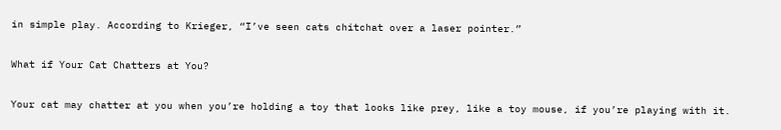in simple play. According to Krieger, “I’ve seen cats chitchat over a laser pointer.”

What if Your Cat Chatters at You?

Your cat may chatter at you when you’re holding a toy that looks like prey, like a toy mouse, if you’re playing with it.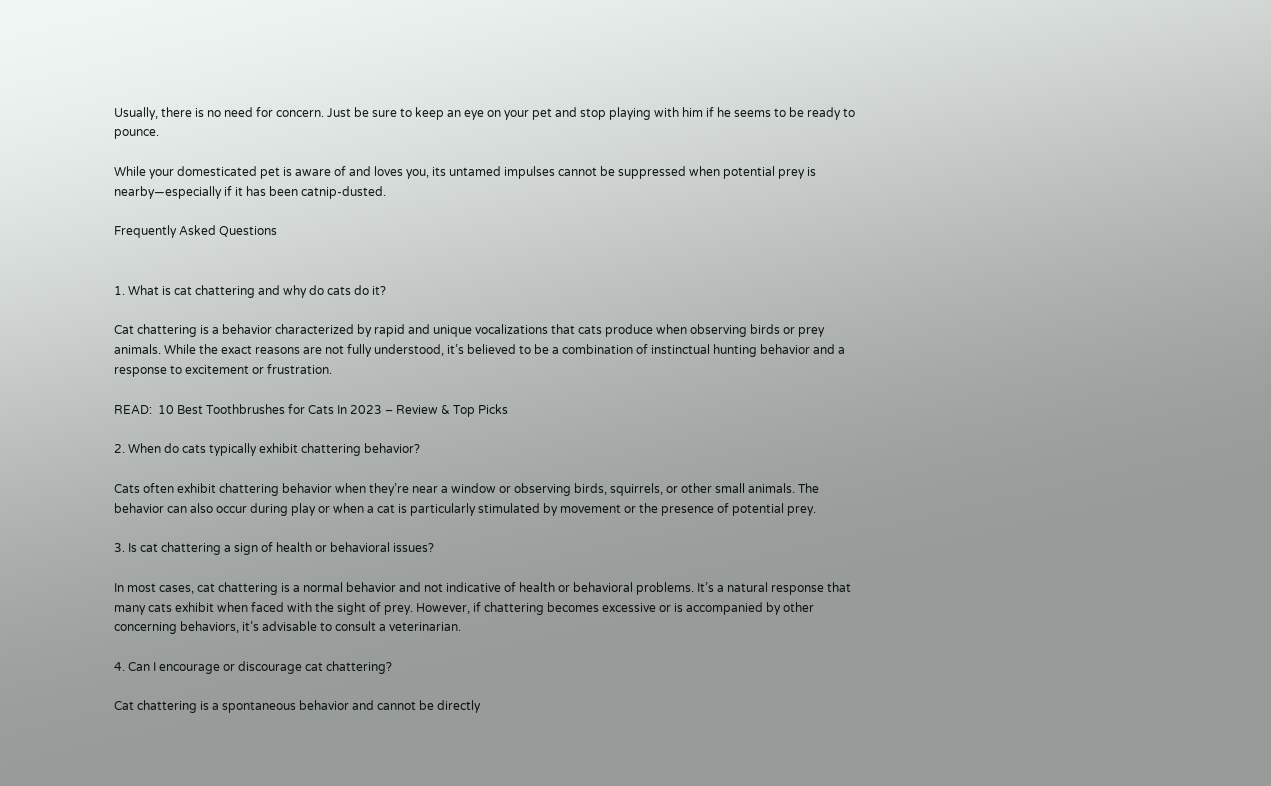Usually, there is no need for concern. Just be sure to keep an eye on your pet and stop playing with him if he seems to be ready to pounce.

While your domesticated pet is aware of and loves you, its untamed impulses cannot be suppressed when potential prey is nearby—especially if it has been catnip-dusted.

Frequently Asked Questions


1. What is cat chattering and why do cats do it?

Cat chattering is a behavior characterized by rapid and unique vocalizations that cats produce when observing birds or prey animals. While the exact reasons are not fully understood, it’s believed to be a combination of instinctual hunting behavior and a response to excitement or frustration.

READ:  10 Best Toothbrushes for Cats In 2023 – Review & Top Picks

2. When do cats typically exhibit chattering behavior?

Cats often exhibit chattering behavior when they’re near a window or observing birds, squirrels, or other small animals. The behavior can also occur during play or when a cat is particularly stimulated by movement or the presence of potential prey.

3. Is cat chattering a sign of health or behavioral issues?

In most cases, cat chattering is a normal behavior and not indicative of health or behavioral problems. It’s a natural response that many cats exhibit when faced with the sight of prey. However, if chattering becomes excessive or is accompanied by other concerning behaviors, it’s advisable to consult a veterinarian.

4. Can I encourage or discourage cat chattering?

Cat chattering is a spontaneous behavior and cannot be directly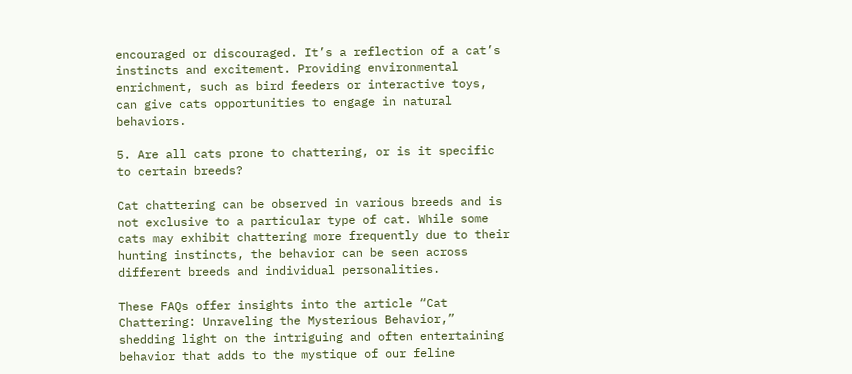encouraged or discouraged. It’s a reflection of a cat’s instincts and excitement. Providing environmental enrichment, such as bird feeders or interactive toys, can give cats opportunities to engage in natural behaviors.

5. Are all cats prone to chattering, or is it specific to certain breeds?

Cat chattering can be observed in various breeds and is not exclusive to a particular type of cat. While some cats may exhibit chattering more frequently due to their hunting instincts, the behavior can be seen across different breeds and individual personalities.

These FAQs offer insights into the article “Cat Chattering: Unraveling the Mysterious Behavior,” shedding light on the intriguing and often entertaining behavior that adds to the mystique of our feline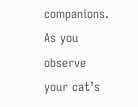companions. As you observe your cat’s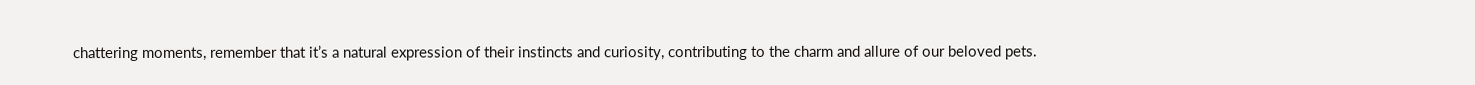chattering moments, remember that it’s a natural expression of their instincts and curiosity, contributing to the charm and allure of our beloved pets.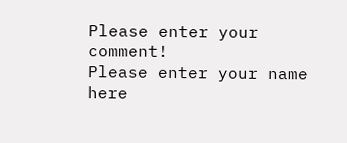Please enter your comment!
Please enter your name here